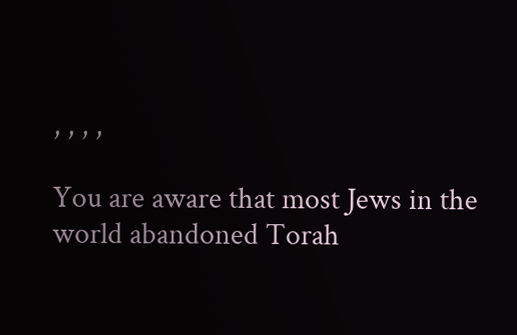, , , ,

You are aware that most Jews in the world abandoned Torah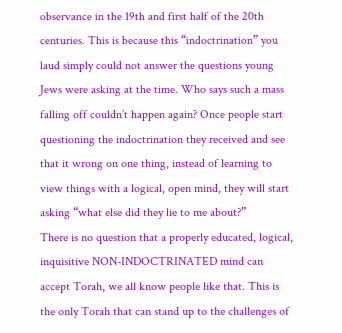observance in the 19th and first half of the 20th centuries. This is because this “indoctrination” you laud simply could not answer the questions young Jews were asking at the time. Who says such a mass falling off couldn’t happen again? Once people start questioning the indoctrination they received and see that it wrong on one thing, instead of learning to view things with a logical, open mind, they will start asking “what else did they lie to me about?”
There is no question that a properly educated, logical, inquisitive NON-INDOCTRINATED mind can accept Torah, we all know people like that. This is the only Torah that can stand up to the challenges of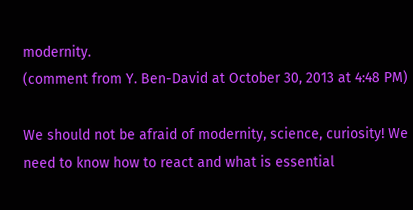modernity.
(comment from Y. Ben-David at October 30, 2013 at 4:48 PM)

We should not be afraid of modernity, science, curiosity! We need to know how to react and what is essential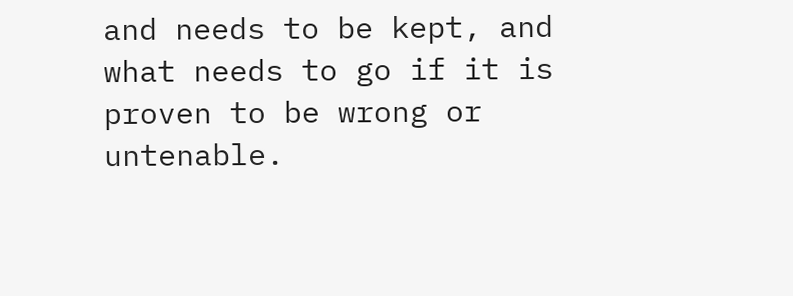and needs to be kept, and what needs to go if it is proven to be wrong or untenable.